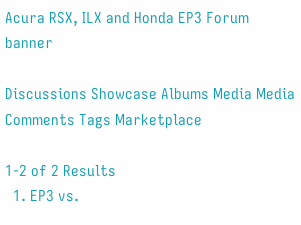Acura RSX, ILX and Honda EP3 Forum banner

Discussions Showcase Albums Media Media Comments Tags Marketplace

1-2 of 2 Results
  1. EP3 vs.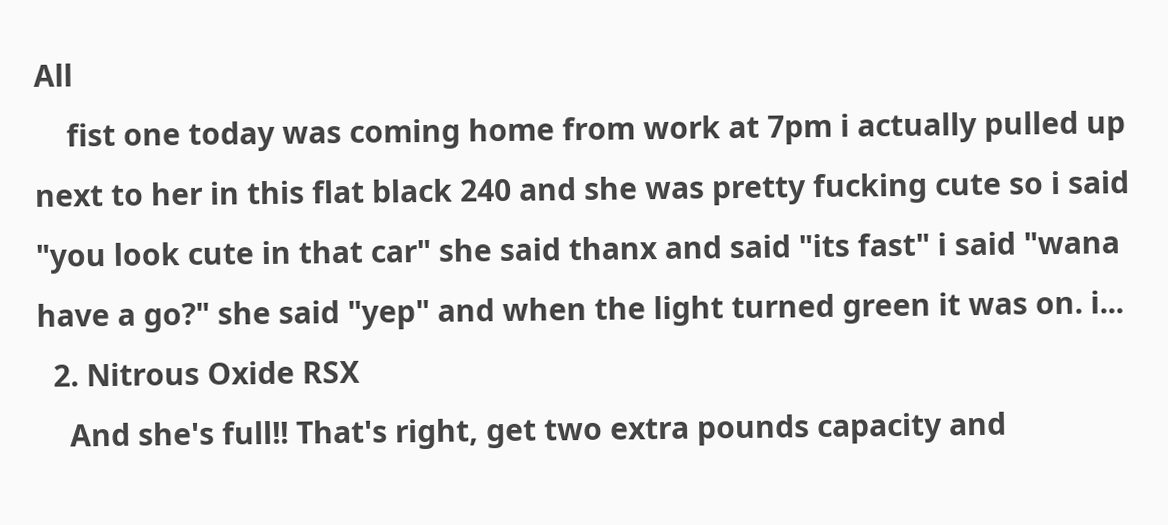All
    fist one today was coming home from work at 7pm i actually pulled up next to her in this flat black 240 and she was pretty fucking cute so i said "you look cute in that car" she said thanx and said "its fast" i said "wana have a go?" she said "yep" and when the light turned green it was on. i...
  2. Nitrous Oxide RSX
    And she's full!! That's right, get two extra pounds capacity and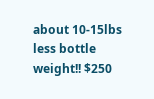about 10-15lbs less bottle weight!! $250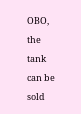OBO, the tank can be sold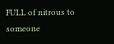FULL of nitrous to someone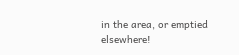in the area, or emptied elsewhere!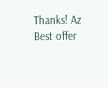Thanks! Az Best offer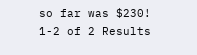so far was $230!
1-2 of 2 Results